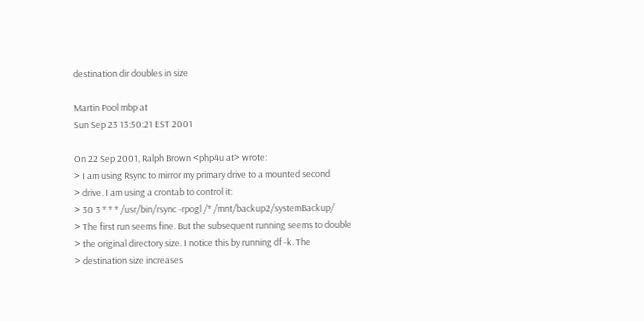destination dir doubles in size

Martin Pool mbp at
Sun Sep 23 13:50:21 EST 2001

On 22 Sep 2001, Ralph Brown <php4u at> wrote:
> I am using Rsync to mirror my primary drive to a mounted second
> drive. I am using a crontab to control it:
> 30 3 * * * /usr/bin/rsync -rpogl /* /mnt/backup2/systemBackup/
> The first run seems fine. But the subsequent running seems to double
> the original directory size. I notice this by running df -k. The
> destination size increases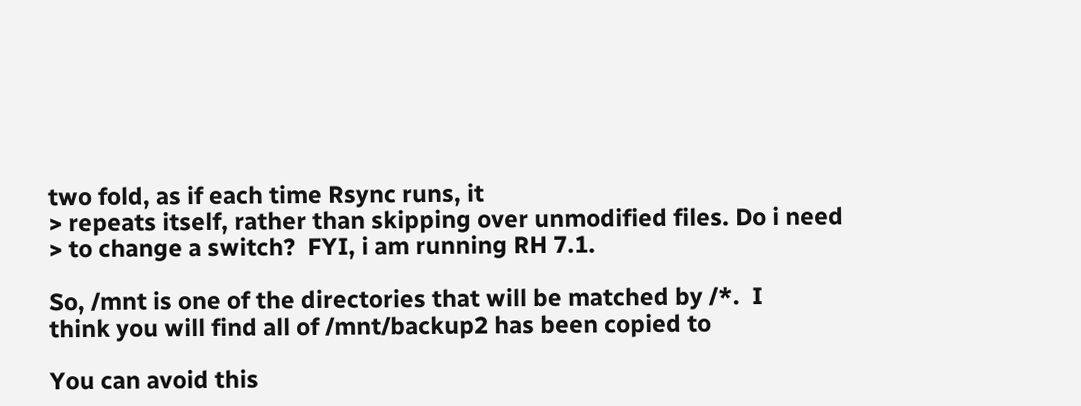two fold, as if each time Rsync runs, it
> repeats itself, rather than skipping over unmodified files. Do i need
> to change a switch?  FYI, i am running RH 7.1.

So, /mnt is one of the directories that will be matched by /*.  I
think you will find all of /mnt/backup2 has been copied to

You can avoid this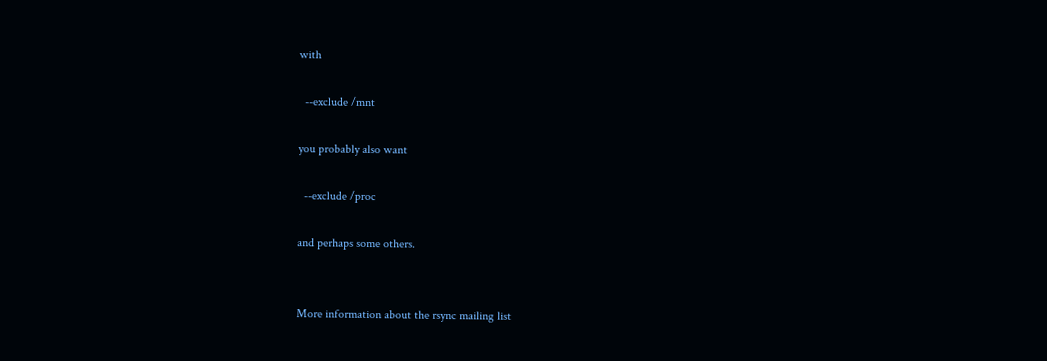with

  --exclude /mnt

you probably also want

  --exclude /proc

and perhaps some others.


More information about the rsync mailing list